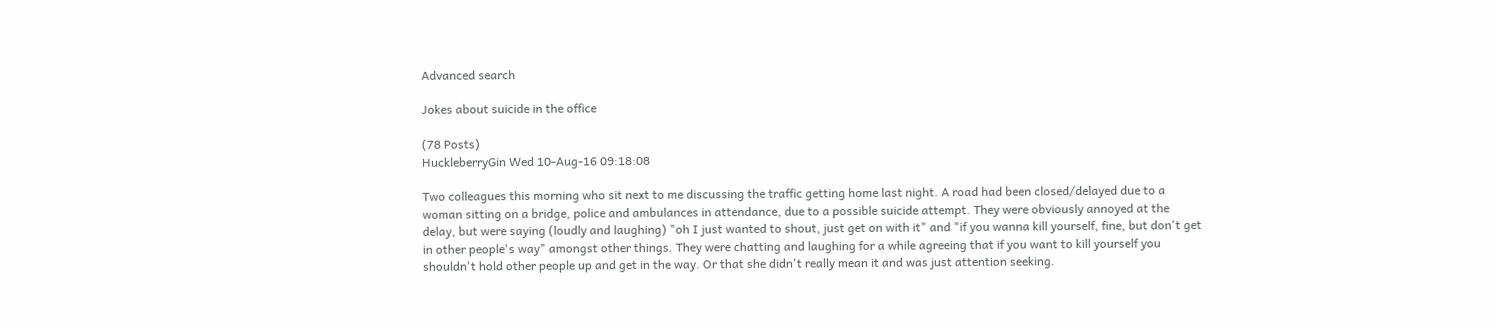Advanced search

Jokes about suicide in the office

(78 Posts)
HuckleberryGin Wed 10-Aug-16 09:18:08

Two colleagues this morning who sit next to me discussing the traffic getting home last night. A road had been closed/delayed due to a woman sitting on a bridge, police and ambulances in attendance, due to a possible suicide attempt. They were obviously annoyed at the delay, but were saying (loudly and laughing) "oh I just wanted to shout, just get on with it" and "if you wanna kill yourself, fine, but don't get in other people's way" amongst other things. They were chatting and laughing for a while agreeing that if you want to kill yourself you shouldn't hold other people up and get in the way. Or that she didn't really mean it and was just attention seeking.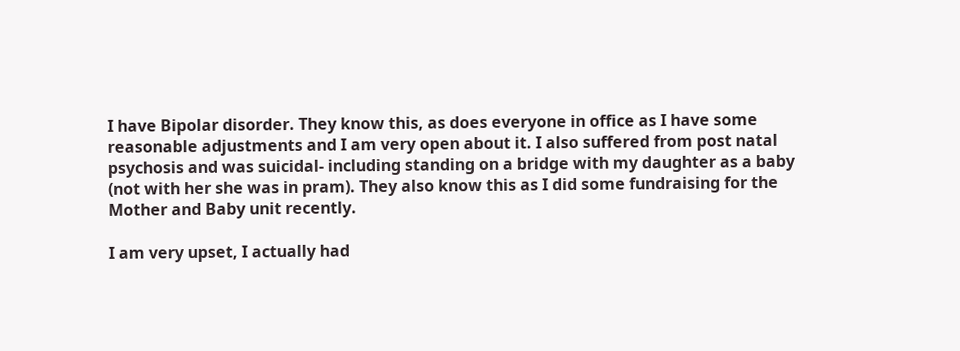I have Bipolar disorder. They know this, as does everyone in office as I have some reasonable adjustments and I am very open about it. I also suffered from post natal psychosis and was suicidal- including standing on a bridge with my daughter as a baby (not with her she was in pram). They also know this as I did some fundraising for the Mother and Baby unit recently.

I am very upset, I actually had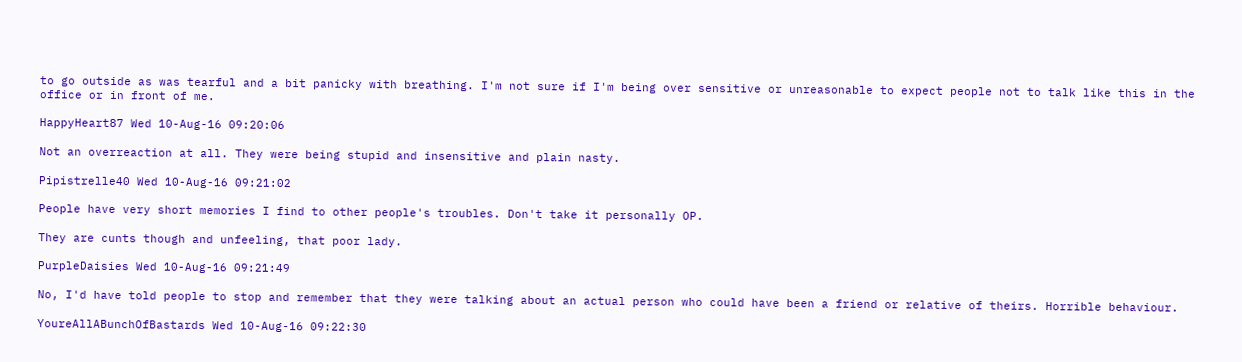to go outside as was tearful and a bit panicky with breathing. I'm not sure if I'm being over sensitive or unreasonable to expect people not to talk like this in the office or in front of me.

HappyHeart87 Wed 10-Aug-16 09:20:06

Not an overreaction at all. They were being stupid and insensitive and plain nasty.

Pipistrelle40 Wed 10-Aug-16 09:21:02

People have very short memories I find to other people's troubles. Don't take it personally OP.

They are cunts though and unfeeling, that poor lady.

PurpleDaisies Wed 10-Aug-16 09:21:49

No, I'd have told people to stop and remember that they were talking about an actual person who could have been a friend or relative of theirs. Horrible behaviour.

YoureAllABunchOfBastards Wed 10-Aug-16 09:22:30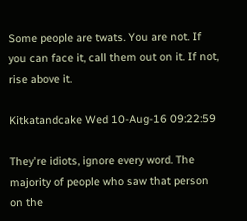Some people are twats. You are not. If you can face it, call them out on it. If not, rise above it.

Kitkatandcake Wed 10-Aug-16 09:22:59

They're idiots, ignore every word. The majority of people who saw that person on the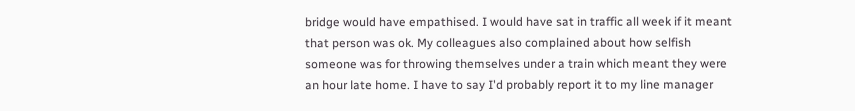bridge would have empathised. I would have sat in traffic all week if it meant that person was ok. My colleagues also complained about how selfish someone was for throwing themselves under a train which meant they were an hour late home. I have to say I'd probably report it to my line manager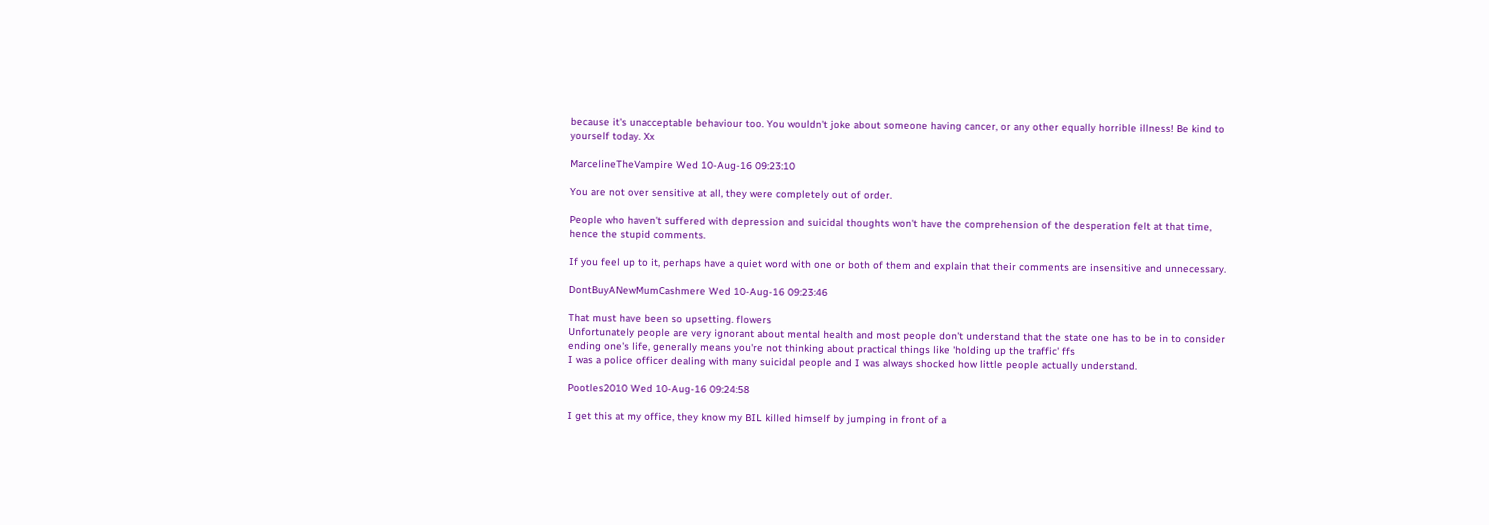because it's unacceptable behaviour too. You wouldn't joke about someone having cancer, or any other equally horrible illness! Be kind to yourself today. Xx

MarcelineTheVampire Wed 10-Aug-16 09:23:10

You are not over sensitive at all, they were completely out of order.

People who haven't suffered with depression and suicidal thoughts won't have the comprehension of the desperation felt at that time, hence the stupid comments.

If you feel up to it, perhaps have a quiet word with one or both of them and explain that their comments are insensitive and unnecessary.

DontBuyANewMumCashmere Wed 10-Aug-16 09:23:46

That must have been so upsetting. flowers
Unfortunately people are very ignorant about mental health and most people don't understand that the state one has to be in to consider ending one's life, generally means you're not thinking about practical things like 'holding up the traffic' ffs
I was a police officer dealing with many suicidal people and I was always shocked how little people actually understand.

Pootles2010 Wed 10-Aug-16 09:24:58

I get this at my office, they know my BIL killed himself by jumping in front of a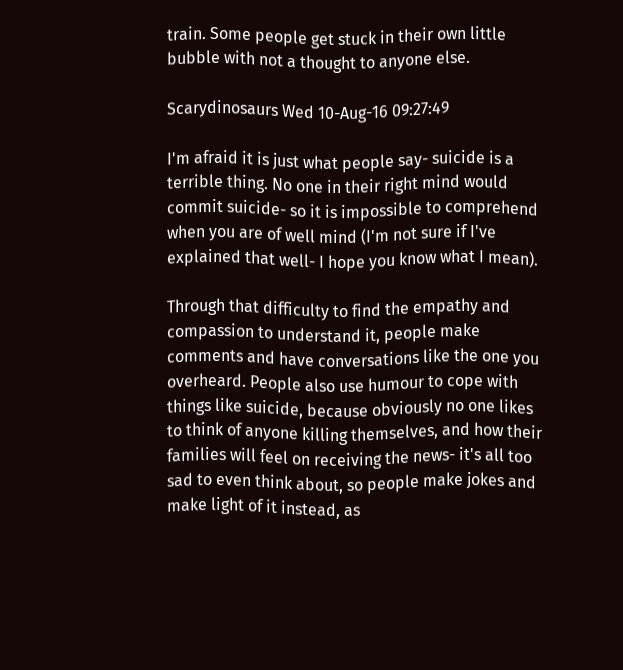train. Some people get stuck in their own little bubble with not a thought to anyone else.

Scarydinosaurs Wed 10-Aug-16 09:27:49

I'm afraid it is just what people say- suicide is a terrible thing. No one in their right mind would commit suicide- so it is impossible to comprehend when you are of well mind (I'm not sure if I've explained that well- I hope you know what I mean).

Through that difficulty to find the empathy and compassion to understand it, people make comments and have conversations like the one you overheard. People also use humour to cope with things like suicide, because obviously no one likes to think of anyone killing themselves, and how their families will feel on receiving the news- it's all too sad to even think about, so people make jokes and make light of it instead, as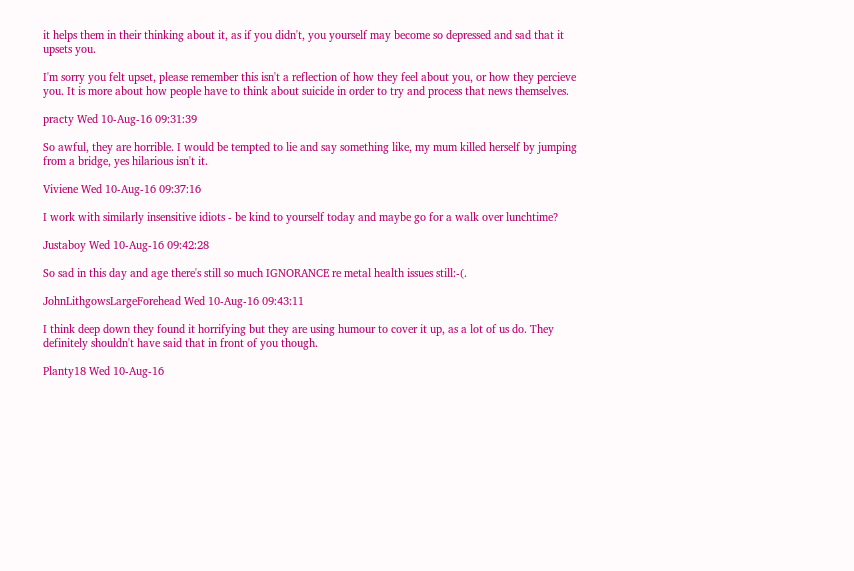it helps them in their thinking about it, as if you didn't, you yourself may become so depressed and sad that it upsets you.

I'm sorry you felt upset, please remember this isn't a reflection of how they feel about you, or how they percieve you. It is more about how people have to think about suicide in order to try and process that news themselves.

practy Wed 10-Aug-16 09:31:39

So awful, they are horrible. I would be tempted to lie and say something like, my mum killed herself by jumping from a bridge, yes hilarious isn't it.

Viviene Wed 10-Aug-16 09:37:16

I work with similarly insensitive idiots - be kind to yourself today and maybe go for a walk over lunchtime?

Justaboy Wed 10-Aug-16 09:42:28

So sad in this day and age there's still so much IGNORANCE re metal health issues still:-(.

JohnLithgowsLargeForehead Wed 10-Aug-16 09:43:11

I think deep down they found it horrifying but they are using humour to cover it up, as a lot of us do. They definitely shouldn't have said that in front of you though.

Planty18 Wed 10-Aug-16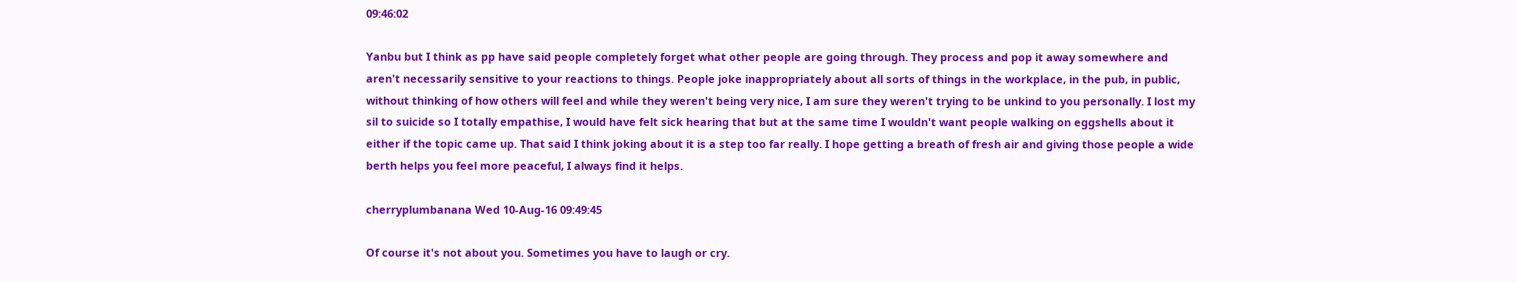09:46:02

Yanbu but I think as pp have said people completely forget what other people are going through. They process and pop it away somewhere and aren't necessarily sensitive to your reactions to things. People joke inappropriately about all sorts of things in the workplace, in the pub, in public, without thinking of how others will feel and while they weren't being very nice, I am sure they weren't trying to be unkind to you personally. I lost my sil to suicide so I totally empathise, I would have felt sick hearing that but at the same time I wouldn't want people walking on eggshells about it either if the topic came up. That said I think joking about it is a step too far really. I hope getting a breath of fresh air and giving those people a wide berth helps you feel more peaceful, I always find it helps.

cherryplumbanana Wed 10-Aug-16 09:49:45

Of course it's not about you. Sometimes you have to laugh or cry.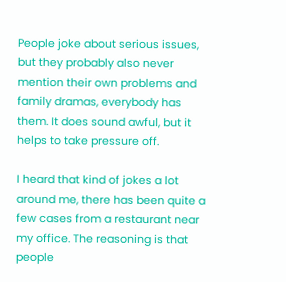People joke about serious issues, but they probably also never mention their own problems and family dramas, everybody has them. It does sound awful, but it helps to take pressure off.

I heard that kind of jokes a lot around me, there has been quite a few cases from a restaurant near my office. The reasoning is that people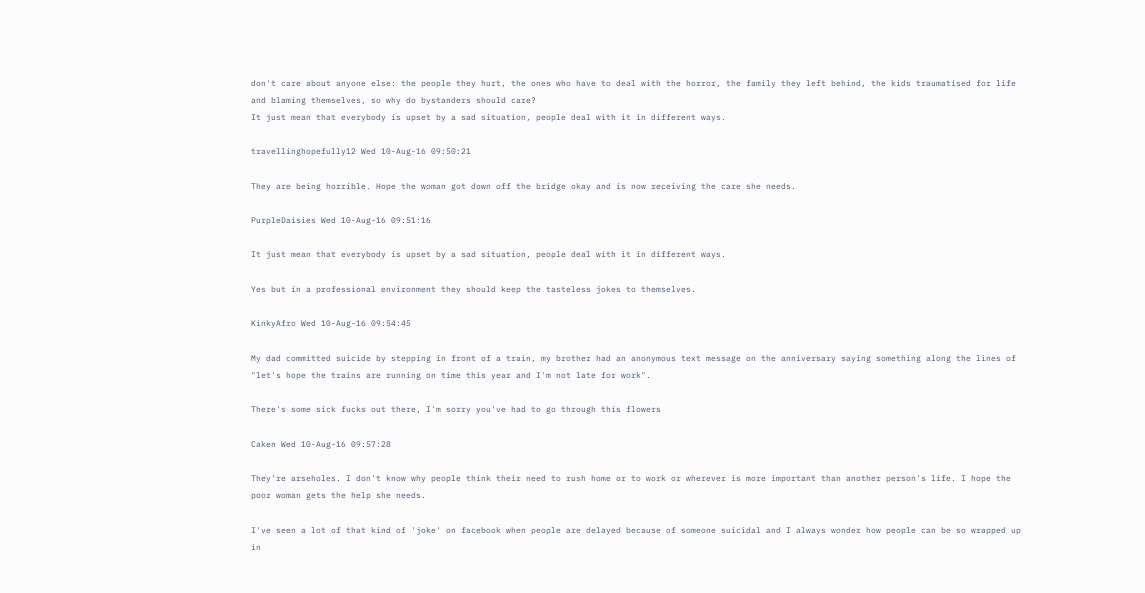don't care about anyone else: the people they hurt, the ones who have to deal with the horror, the family they left behind, the kids traumatised for life and blaming themselves, so why do bystanders should care?
It just mean that everybody is upset by a sad situation, people deal with it in different ways.

travellinghopefully12 Wed 10-Aug-16 09:50:21

They are being horrible. Hope the woman got down off the bridge okay and is now receiving the care she needs.

PurpleDaisies Wed 10-Aug-16 09:51:16

It just mean that everybody is upset by a sad situation, people deal with it in different ways.

Yes but in a professional environment they should keep the tasteless jokes to themselves.

KinkyAfro Wed 10-Aug-16 09:54:45

My dad committed suicide by stepping in front of a train, my brother had an anonymous text message on the anniversary saying something along the lines of "let's hope the trains are running on time this year and I'm not late for work".

There's some sick fucks out there, I'm sorry you've had to go through this flowers

Caken Wed 10-Aug-16 09:57:28

They're arseholes. I don't know why people think their need to rush home or to work or wherever is more important than another person's life. I hope the poor woman gets the help she needs.

I've seen a lot of that kind of 'joke' on facebook when people are delayed because of someone suicidal and I always wonder how people can be so wrapped up in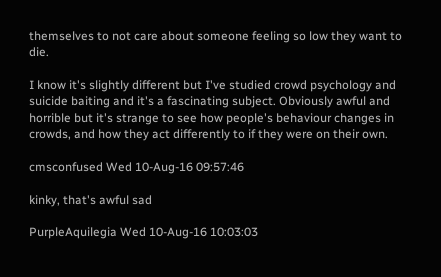themselves to not care about someone feeling so low they want to die.

I know it's slightly different but I've studied crowd psychology and suicide baiting and it's a fascinating subject. Obviously awful and horrible but it's strange to see how people's behaviour changes in crowds, and how they act differently to if they were on their own.

cmsconfused Wed 10-Aug-16 09:57:46

kinky, that's awful sad

PurpleAquilegia Wed 10-Aug-16 10:03:03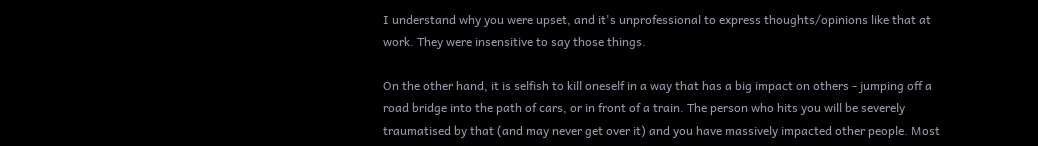I understand why you were upset, and it's unprofessional to express thoughts/opinions like that at work. They were insensitive to say those things.

On the other hand, it is selfish to kill oneself in a way that has a big impact on others - jumping off a road bridge into the path of cars, or in front of a train. The person who hits you will be severely traumatised by that (and may never get over it) and you have massively impacted other people. Most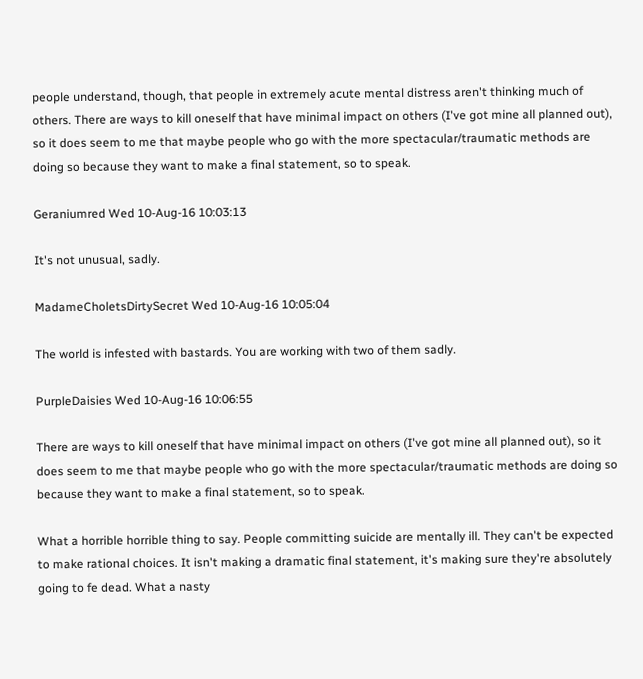people understand, though, that people in extremely acute mental distress aren't thinking much of others. There are ways to kill oneself that have minimal impact on others (I've got mine all planned out), so it does seem to me that maybe people who go with the more spectacular/traumatic methods are doing so because they want to make a final statement, so to speak.

Geraniumred Wed 10-Aug-16 10:03:13

It's not unusual, sadly.

MadameCholetsDirtySecret Wed 10-Aug-16 10:05:04

The world is infested with bastards. You are working with two of them sadly.

PurpleDaisies Wed 10-Aug-16 10:06:55

There are ways to kill oneself that have minimal impact on others (I've got mine all planned out), so it does seem to me that maybe people who go with the more spectacular/traumatic methods are doing so because they want to make a final statement, so to speak.

What a horrible horrible thing to say. People committing suicide are mentally ill. They can't be expected to make rational choices. It isn't making a dramatic final statement, it's making sure they're absolutely going to fe dead. What a nasty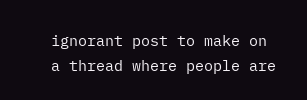ignorant post to make on a thread where people are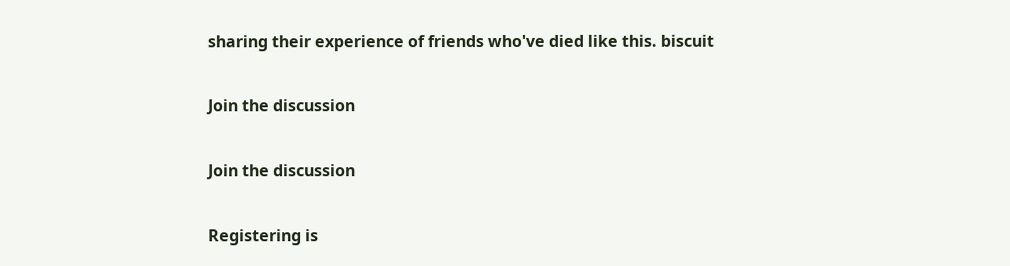sharing their experience of friends who've died like this. biscuit

Join the discussion

Join the discussion

Registering is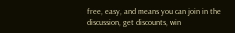free, easy, and means you can join in the discussion, get discounts, win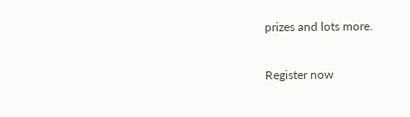prizes and lots more.

Register now